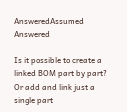AnsweredAssumed Answered

Is it possible to create a linked BOM part by part? Or add and link just a single part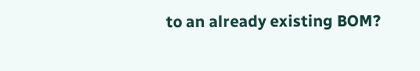to an already existing BOM?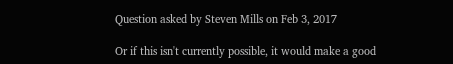Question asked by Steven Mills on Feb 3, 2017

Or if this isn't currently possible, it would make a good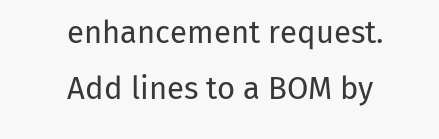enhancement request. Add lines to a BOM by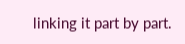linking it part by part.